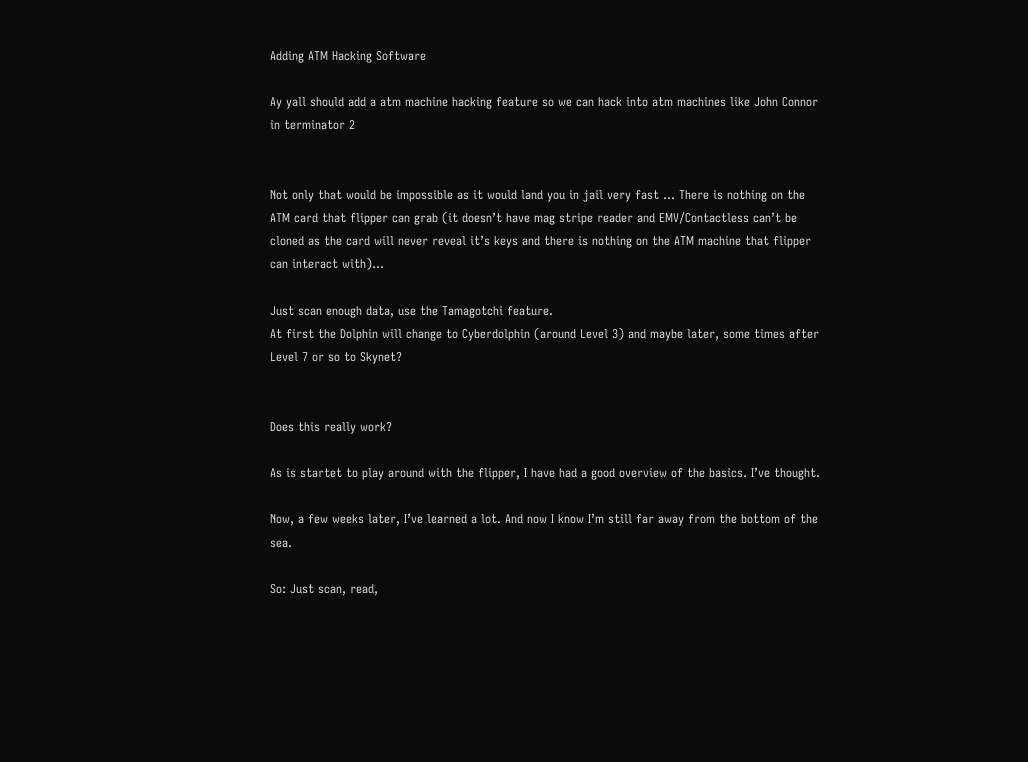Adding ATM Hacking Software

Ay yall should add a atm machine hacking feature so we can hack into atm machines like John Connor in terminator 2


Not only that would be impossible as it would land you in jail very fast … There is nothing on the ATM card that flipper can grab (it doesn’t have mag stripe reader and EMV/Contactless can’t be cloned as the card will never reveal it’s keys and there is nothing on the ATM machine that flipper can interact with)…

Just scan enough data, use the Tamagotchi feature.
At first the Dolphin will change to Cyberdolphin (around Level 3) and maybe later, some times after Level 7 or so to Skynet?


Does this really work?

As is startet to play around with the flipper, I have had a good overview of the basics. I’ve thought.

Now, a few weeks later, I’ve learned a lot. And now I know I’m still far away from the bottom of the sea.

So: Just scan, read,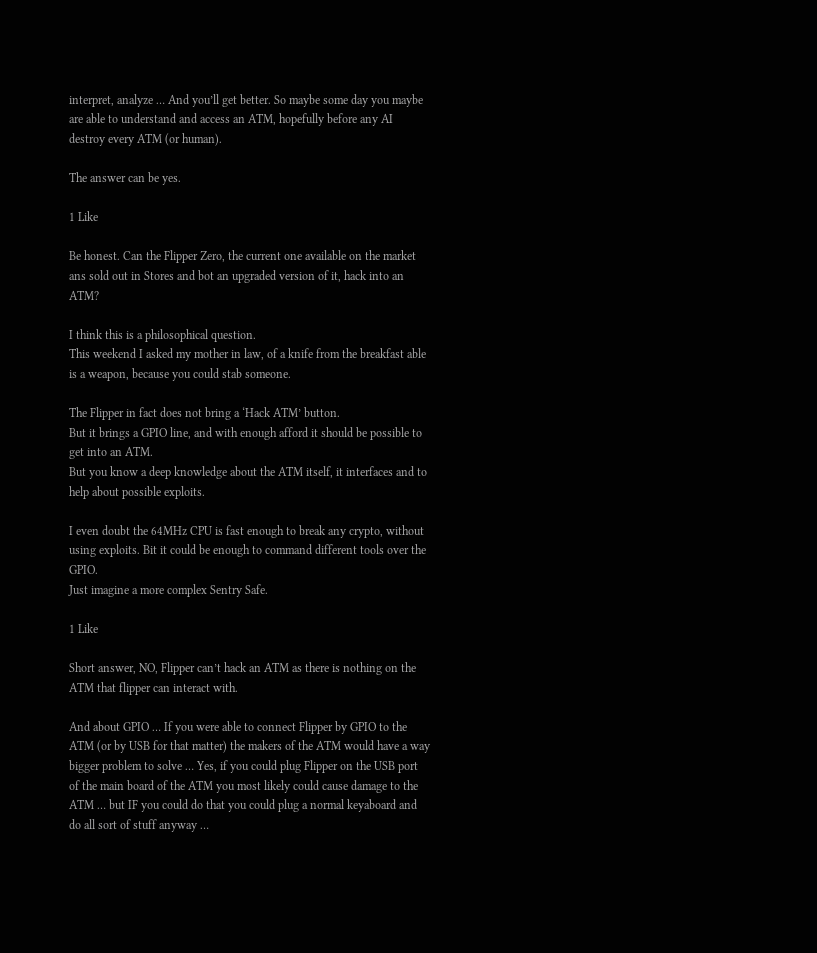interpret, analyze … And you’ll get better. So maybe some day you maybe are able to understand and access an ATM, hopefully before any AI destroy every ATM (or human).

The answer can be yes.

1 Like

Be honest. Can the Flipper Zero, the current one available on the market ans sold out in Stores and bot an upgraded version of it, hack into an ATM?

I think this is a philosophical question.
This weekend I asked my mother in law, of a knife from the breakfast able is a weapon, because you could stab someone.

The Flipper in fact does not bring a ‘Hack ATM’ button.
But it brings a GPIO line, and with enough afford it should be possible to get into an ATM.
But you know a deep knowledge about the ATM itself, it interfaces and to help about possible exploits.

I even doubt the 64MHz CPU is fast enough to break any crypto, without using exploits. Bit it could be enough to command different tools over the GPIO.
Just imagine a more complex Sentry Safe.

1 Like

Short answer, NO, Flipper can’t hack an ATM as there is nothing on the ATM that flipper can interact with.

And about GPIO … If you were able to connect Flipper by GPIO to the ATM (or by USB for that matter) the makers of the ATM would have a way bigger problem to solve … Yes, if you could plug Flipper on the USB port of the main board of the ATM you most likely could cause damage to the ATM … but IF you could do that you could plug a normal keyaboard and do all sort of stuff anyway …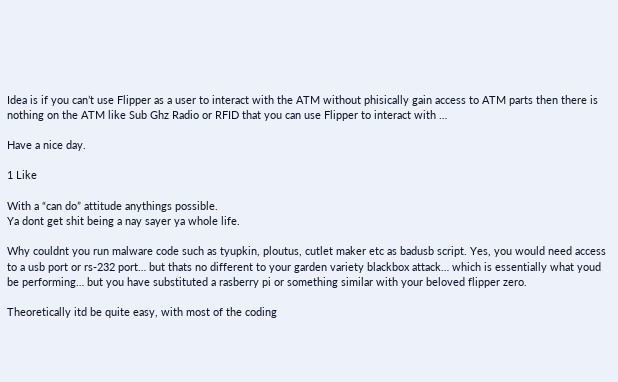Idea is if you can’t use Flipper as a user to interact with the ATM without phisically gain access to ATM parts then there is nothing on the ATM like Sub Ghz Radio or RFID that you can use Flipper to interact with …

Have a nice day.

1 Like

With a “can do” attitude anythings possible.
Ya dont get shit being a nay sayer ya whole life.

Why couldnt you run malware code such as tyupkin, ploutus, cutlet maker etc as badusb script. Yes, you would need access to a usb port or rs-232 port… but thats no different to your garden variety blackbox attack… which is essentially what youd be performing… but you have substituted a rasberry pi or something similar with your beloved flipper zero.

Theoretically itd be quite easy, with most of the coding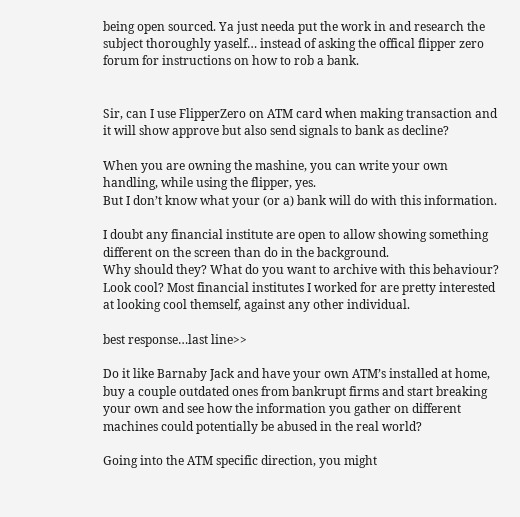being open sourced. Ya just needa put the work in and research the subject thoroughly yaself… instead of asking the offical flipper zero forum for instructions on how to rob a bank.


Sir, can I use FlipperZero on ATM card when making transaction and it will show approve but also send signals to bank as decline?

When you are owning the mashine, you can write your own handling, while using the flipper, yes.
But I don’t know what your (or a) bank will do with this information.

I doubt any financial institute are open to allow showing something different on the screen than do in the background.
Why should they? What do you want to archive with this behaviour? Look cool? Most financial institutes I worked for are pretty interested at looking cool themself, against any other individual.

best response…last line>>

Do it like Barnaby Jack and have your own ATM’s installed at home, buy a couple outdated ones from bankrupt firms and start breaking your own and see how the information you gather on different machines could potentially be abused in the real world?

Going into the ATM specific direction, you might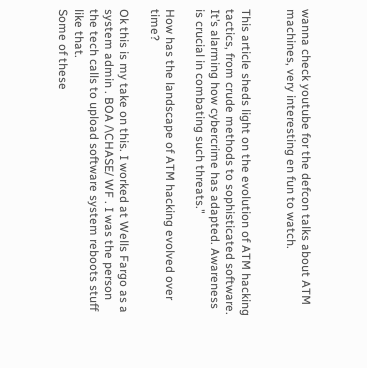wanna check youtube for the defcon talks about ATM machines, very interesting en fun to watch.


This article sheds light on the evolution of ATM hacking tactics, from crude methods to sophisticated software. It’s alarming how cybercrime has adapted. Awareness is crucial in combating such threats."

How has the landscape of ATM hacking evolved over time?

Ok this is my take on this. I worked at Wells Fargo as a system admin . BOA /\CHASE/ WF . I was the person the tech calls to upload software system reboots stuff like that.
Some of these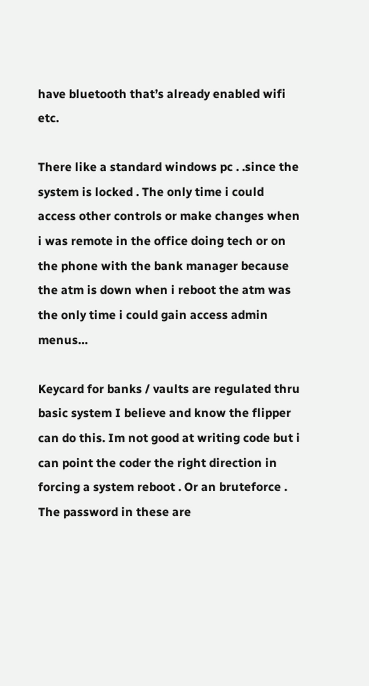have bluetooth that’s already enabled wifi etc.

There like a standard windows pc . .since the system is locked . The only time i could access other controls or make changes when i was remote in the office doing tech or on the phone with the bank manager because the atm is down when i reboot the atm was the only time i could gain access admin menus…

Keycard for banks / vaults are regulated thru basic system I believe and know the flipper can do this. Im not good at writing code but i can point the coder the right direction in forcing a system reboot . Or an bruteforce . The password in these are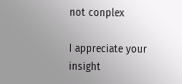not conplex

I appreciate your insight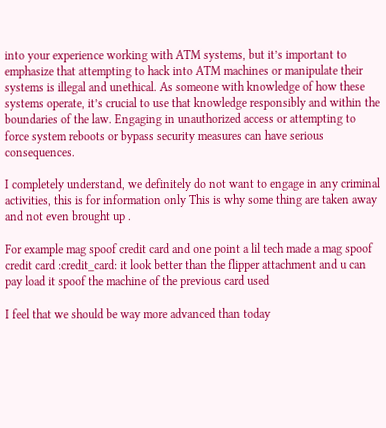into your experience working with ATM systems, but it’s important to emphasize that attempting to hack into ATM machines or manipulate their systems is illegal and unethical. As someone with knowledge of how these systems operate, it’s crucial to use that knowledge responsibly and within the boundaries of the law. Engaging in unauthorized access or attempting to force system reboots or bypass security measures can have serious consequences.

I completely understand, we definitely do not want to engage in any criminal activities, this is for information only This is why some thing are taken away and not even brought up .

For example mag spoof credit card and one point a lil tech made a mag spoof credit card :credit_card: it look better than the flipper attachment and u can pay load it spoof the machine of the previous card used

I feel that we should be way more advanced than today